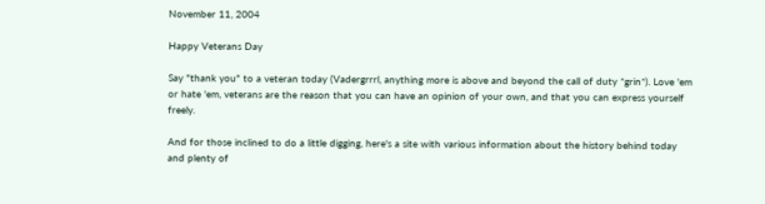November 11, 2004

Happy Veterans Day

Say "thank you" to a veteran today (Vadergrrrl, anything more is above and beyond the call of duty *grin*). Love 'em or hate 'em, veterans are the reason that you can have an opinion of your own, and that you can express yourself freely.

And for those inclined to do a little digging, here's a site with various information about the history behind today and plenty of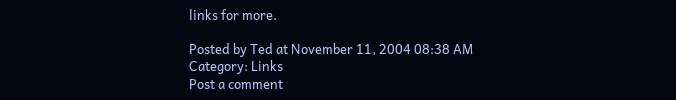links for more.

Posted by Ted at November 11, 2004 08:38 AM
Category: Links
Post a comment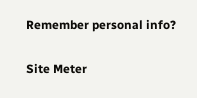Remember personal info?

Site Meter